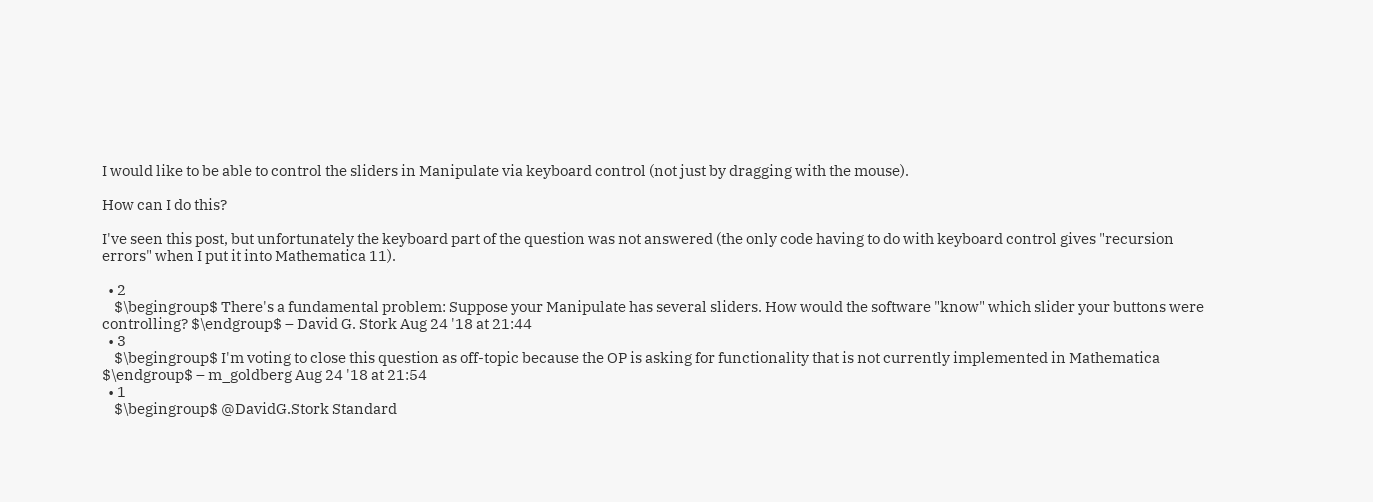I would like to be able to control the sliders in Manipulate via keyboard control (not just by dragging with the mouse).

How can I do this?

I've seen this post, but unfortunately the keyboard part of the question was not answered (the only code having to do with keyboard control gives "recursion errors" when I put it into Mathematica 11).

  • 2
    $\begingroup$ There's a fundamental problem: Suppose your Manipulate has several sliders. How would the software "know" which slider your buttons were controlling? $\endgroup$ – David G. Stork Aug 24 '18 at 21:44
  • 3
    $\begingroup$ I'm voting to close this question as off-topic because the OP is asking for functionality that is not currently implemented in Mathematica $\endgroup$ – m_goldberg Aug 24 '18 at 21:54
  • 1
    $\begingroup$ @DavidG.Stork Standard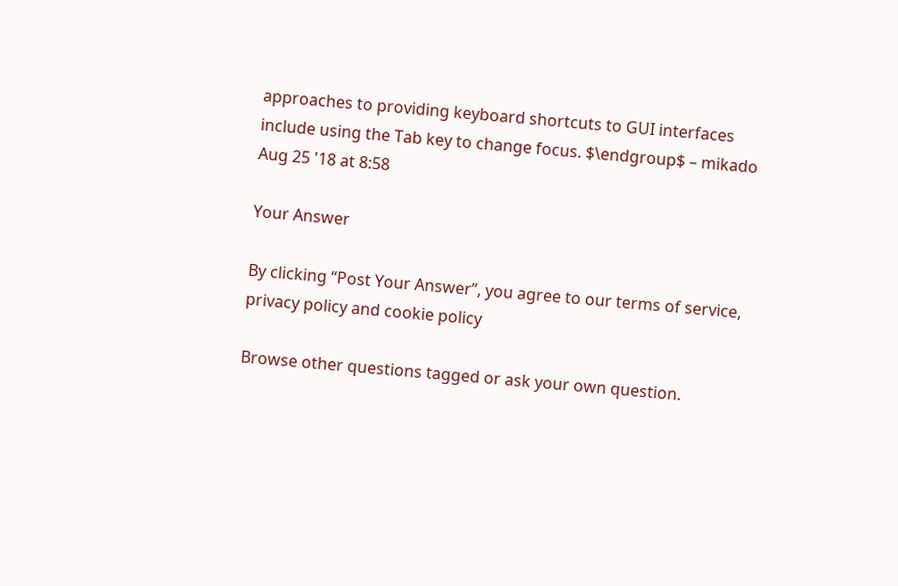approaches to providing keyboard shortcuts to GUI interfaces include using the Tab key to change focus. $\endgroup$ – mikado Aug 25 '18 at 8:58

Your Answer

By clicking “Post Your Answer”, you agree to our terms of service, privacy policy and cookie policy

Browse other questions tagged or ask your own question.